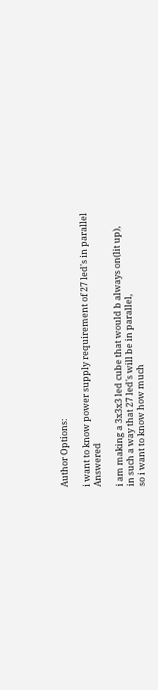Author Options:

i want to know power supply requirement of 27 led's in parallel Answered

i am making a 3x3x3 led cube that would b always on(lit up),
in such a way that 27 led's will be in parallel,
so i want to know how much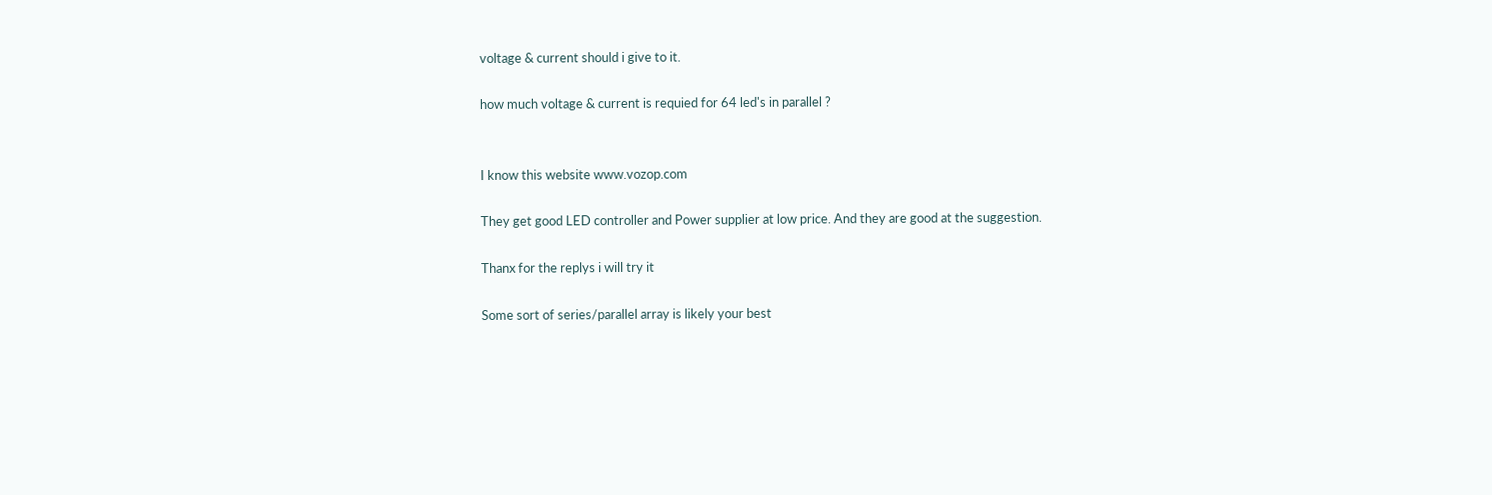voltage & current should i give to it.

how much voltage & current is requied for 64 led's in parallel ?


I know this website www.vozop.com

They get good LED controller and Power supplier at low price. And they are good at the suggestion.

Thanx for the replys i will try it

Some sort of series/parallel array is likely your best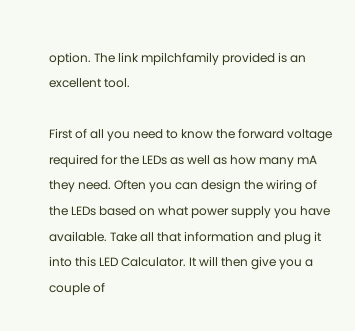option. The link mpilchfamily provided is an excellent tool.

First of all you need to know the forward voltage required for the LEDs as well as how many mA they need. Often you can design the wiring of the LEDs based on what power supply you have available. Take all that information and plug it into this LED Calculator. It will then give you a couple of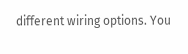different wiring options. You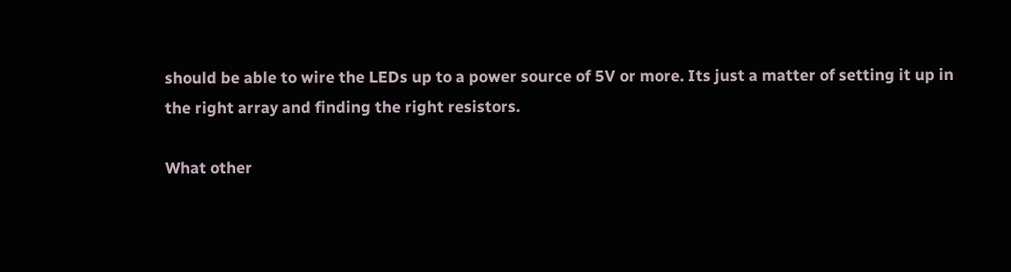should be able to wire the LEDs up to a power source of 5V or more. Its just a matter of setting it up in the right array and finding the right resistors.

What other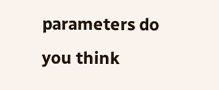parameters do you think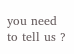you need to tell us ?